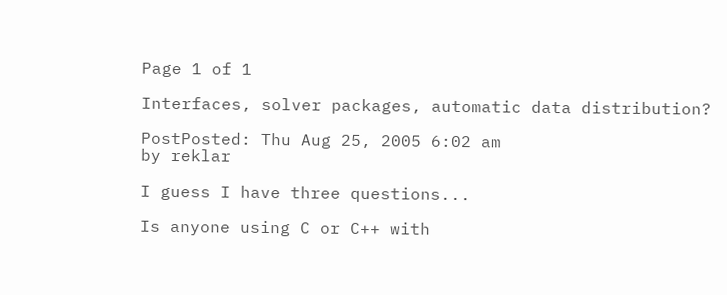Page 1 of 1

Interfaces, solver packages, automatic data distribution?

PostPosted: Thu Aug 25, 2005 6:02 am
by reklar

I guess I have three questions...

Is anyone using C or C++ with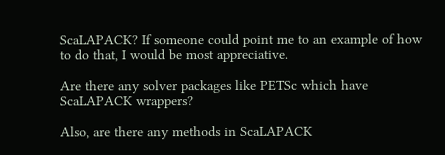ScaLAPACK? If someone could point me to an example of how to do that, I would be most appreciative.

Are there any solver packages like PETSc which have ScaLAPACK wrappers?

Also, are there any methods in ScaLAPACK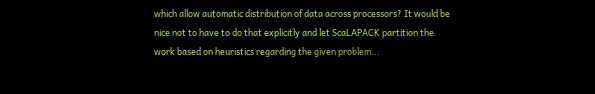which allow automatic distribution of data across processors? It would be nice not to have to do that explicitly and let ScaLAPACK partition the work based on heuristics regarding the given problem...